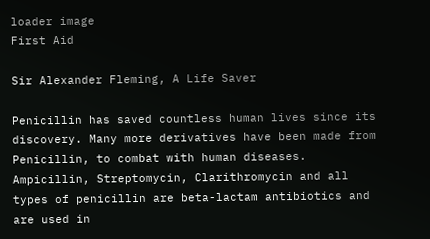loader image
First Aid

Sir Alexander Fleming, A Life Saver

Penicillin has saved countless human lives since its discovery. Many more derivatives have been made from Penicillin, to combat with human diseases. Ampicillin, Streptomycin, Clarithromycin and all types of penicillin are beta-lactam antibiotics and are used in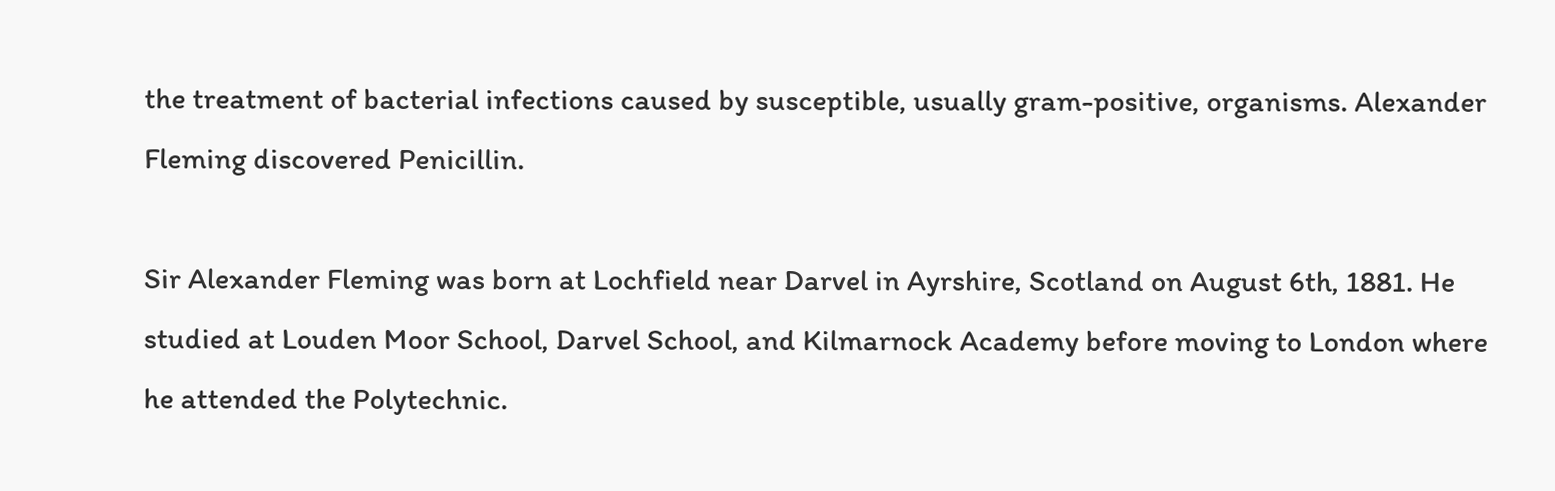the treatment of bacterial infections caused by susceptible, usually gram-positive, organisms. Alexander Fleming discovered Penicillin.

Sir Alexander Fleming was born at Lochfield near Darvel in Ayrshire, Scotland on August 6th, 1881. He studied at Louden Moor School, Darvel School, and Kilmarnock Academy before moving to London where he attended the Polytechnic.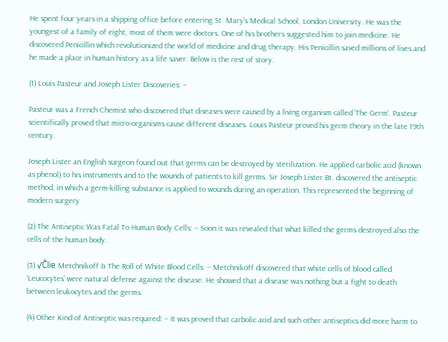He spent four years in a shipping office before entering St. Mary’s Medical School, London University. He was the youngest of a family of eight, most of them were doctors. One of his brothers suggested him to join medicine. He discovered Penicillin which revolutionized the world of medicine and drug therapy. His Penicillin saved millions of lives and he made a place in human history as a life saver. Below is the rest of story.

(1) Louis Pasteur and Joseph Lister Discoveries: –

Pasteur was a French Chemist who discovered that diseases were caused by a living organism called ‘The Germ’. Pasteur scientifically proved that micro-organisms cause different diseases. Louis Pasteur proved his germ theory in the late 19th century.

Joseph Lister an English surgeon found out that germs can be destroyed by sterilization. He applied carbolic acid (known as phenol) to his instruments and to the wounds of patients to kill germs. Sir Joseph Lister Bt. discovered the antiseptic method, in which a germ-killing substance is applied to wounds during an operation. This represented the beginning of modern surgery

(2) The Antiseptic Was Fatal To Human Body Cells: – Soon it was revealed that what killed the germs destroyed also the cells of the human body.

(3) √Člie Metchnikoff & The Roll of White Blood Cells: – Metchnikoff discovered that white cells of blood called ‘Leucocytes’ were natural defense against the disease. He showed that a disease was nothing but a fight to death between leukocytes and the germs.

(4) Other Kind of Antiseptic was required: – It was proved that carbolic acid and such other antiseptics did more harm to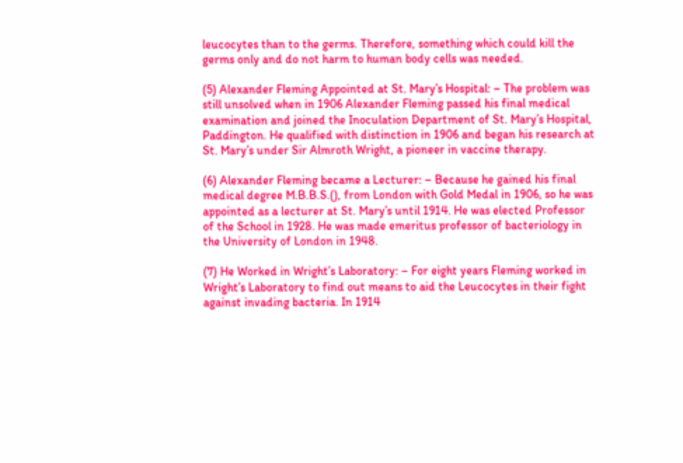leucocytes than to the germs. Therefore, something which could kill the germs only and do not harm to human body cells was needed.

(5) Alexander Fleming Appointed at St. Mary’s Hospital: – The problem was still unsolved when in 1906 Alexander Fleming passed his final medical examination and joined the Inoculation Department of St. Mary’s Hospital, Paddington. He qualified with distinction in 1906 and began his research at St. Mary’s under Sir Almroth Wright, a pioneer in vaccine therapy.

(6) Alexander Fleming became a Lecturer: – Because he gained his final medical degree M.B.B.S.(), from London with Gold Medal in 1906, so he was appointed as a lecturer at St. Mary’s until 1914. He was elected Professor of the School in 1928. He was made emeritus professor of bacteriology in the University of London in 1948.

(7) He Worked in Wright’s Laboratory: – For eight years Fleming worked in Wright’s Laboratory to find out means to aid the Leucocytes in their fight against invading bacteria. In 1914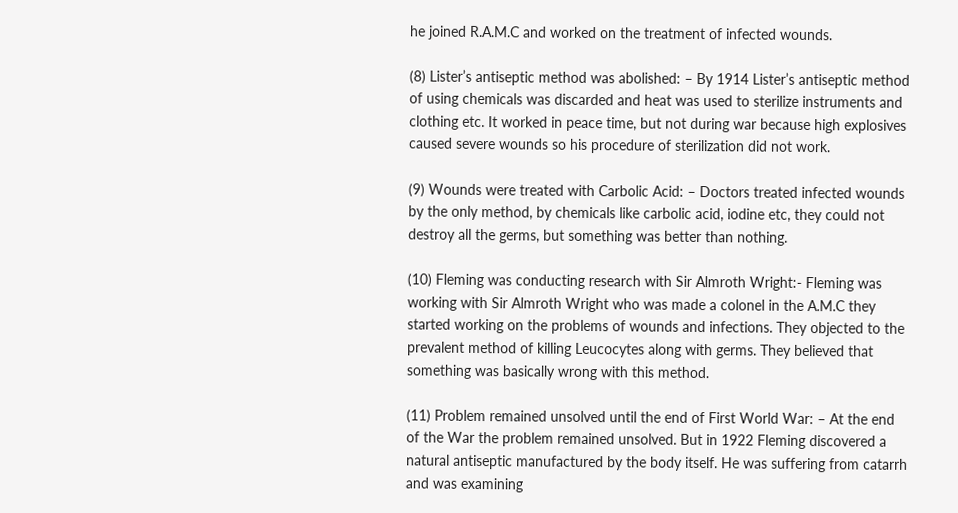he joined R.A.M.C and worked on the treatment of infected wounds.

(8) Lister’s antiseptic method was abolished: – By 1914 Lister’s antiseptic method of using chemicals was discarded and heat was used to sterilize instruments and clothing etc. It worked in peace time, but not during war because high explosives caused severe wounds so his procedure of sterilization did not work.

(9) Wounds were treated with Carbolic Acid: – Doctors treated infected wounds by the only method, by chemicals like carbolic acid, iodine etc, they could not destroy all the germs, but something was better than nothing.

(10) Fleming was conducting research with Sir Almroth Wright:- Fleming was working with Sir Almroth Wright who was made a colonel in the A.M.C they started working on the problems of wounds and infections. They objected to the prevalent method of killing Leucocytes along with germs. They believed that something was basically wrong with this method.

(11) Problem remained unsolved until the end of First World War: – At the end of the War the problem remained unsolved. But in 1922 Fleming discovered a natural antiseptic manufactured by the body itself. He was suffering from catarrh and was examining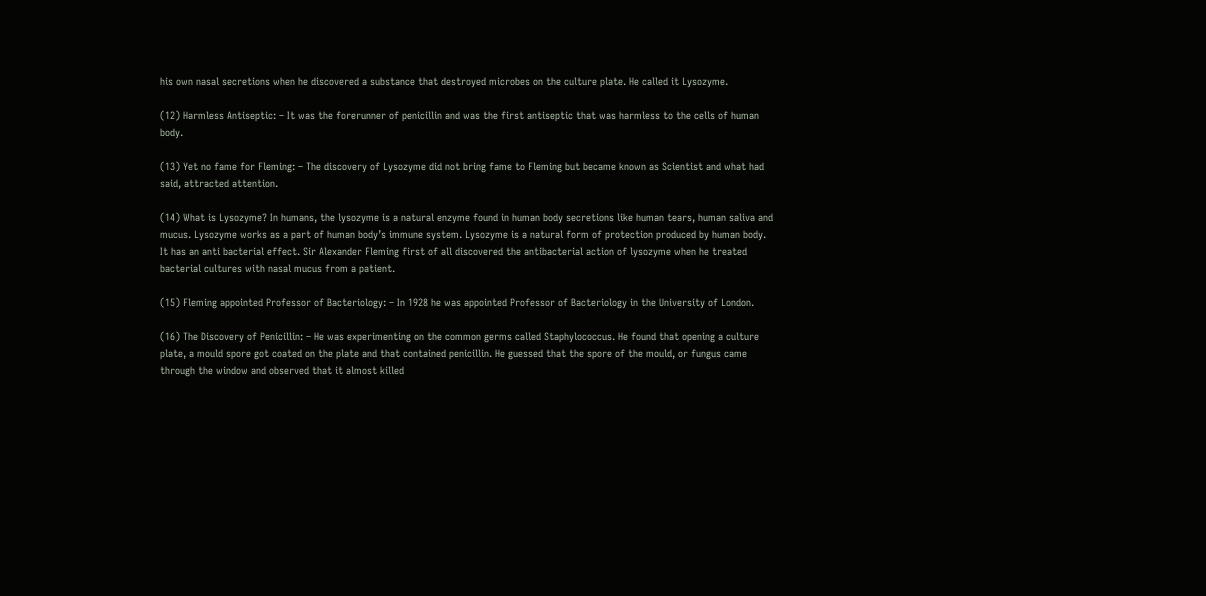his own nasal secretions when he discovered a substance that destroyed microbes on the culture plate. He called it Lysozyme.

(12) Harmless Antiseptic: – It was the forerunner of penicillin and was the first antiseptic that was harmless to the cells of human body.

(13) Yet no fame for Fleming: – The discovery of Lysozyme did not bring fame to Fleming but became known as Scientist and what had said, attracted attention.

(14) What is Lysozyme? In humans, the lysozyme is a natural enzyme found in human body secretions like human tears, human saliva and mucus. Lysozyme works as a part of human body’s immune system. Lysozyme is a natural form of protection produced by human body. It has an anti bacterial effect. Sir Alexander Fleming first of all discovered the antibacterial action of lysozyme when he treated bacterial cultures with nasal mucus from a patient.

(15) Fleming appointed Professor of Bacteriology: – In 1928 he was appointed Professor of Bacteriology in the University of London.

(16) The Discovery of Penicillin: – He was experimenting on the common germs called Staphylococcus. He found that opening a culture plate, a mould spore got coated on the plate and that contained penicillin. He guessed that the spore of the mould, or fungus came through the window and observed that it almost killed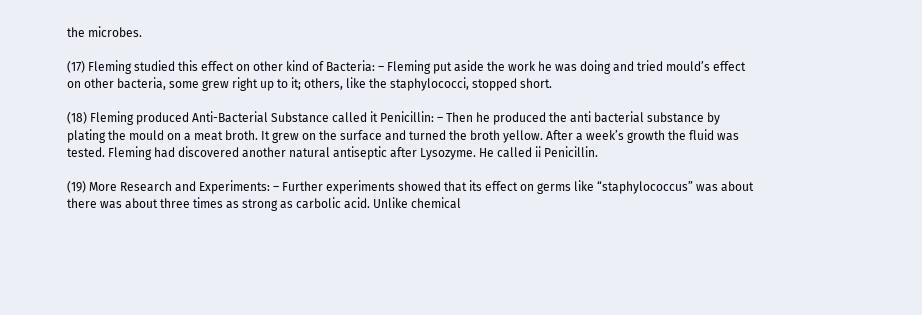the microbes.

(17) Fleming studied this effect on other kind of Bacteria: – Fleming put aside the work he was doing and tried mould’s effect on other bacteria, some grew right up to it; others, like the staphylococci, stopped short.

(18) Fleming produced Anti-Bacterial Substance called it Penicillin: – Then he produced the anti bacterial substance by plating the mould on a meat broth. It grew on the surface and turned the broth yellow. After a week’s growth the fluid was tested. Fleming had discovered another natural antiseptic after Lysozyme. He called ii Penicillin.

(19) More Research and Experiments: – Further experiments showed that its effect on germs like “staphylococcus” was about there was about three times as strong as carbolic acid. Unlike chemical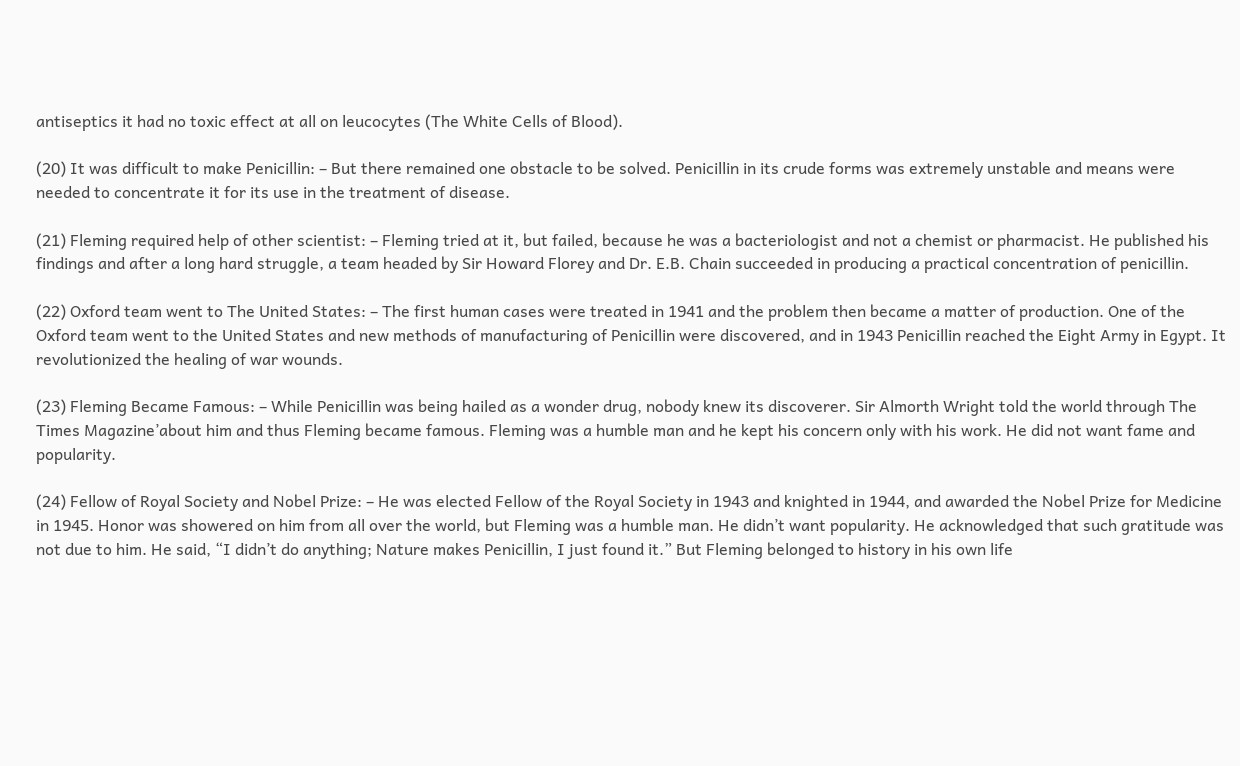antiseptics it had no toxic effect at all on leucocytes (The White Cells of Blood).

(20) It was difficult to make Penicillin: – But there remained one obstacle to be solved. Penicillin in its crude forms was extremely unstable and means were needed to concentrate it for its use in the treatment of disease.

(21) Fleming required help of other scientist: – Fleming tried at it, but failed, because he was a bacteriologist and not a chemist or pharmacist. He published his findings and after a long hard struggle, a team headed by Sir Howard Florey and Dr. E.B. Chain succeeded in producing a practical concentration of penicillin.

(22) Oxford team went to The United States: – The first human cases were treated in 1941 and the problem then became a matter of production. One of the Oxford team went to the United States and new methods of manufacturing of Penicillin were discovered, and in 1943 Penicillin reached the Eight Army in Egypt. It revolutionized the healing of war wounds.

(23) Fleming Became Famous: – While Penicillin was being hailed as a wonder drug, nobody knew its discoverer. Sir Almorth Wright told the world through The Times Magazine’about him and thus Fleming became famous. Fleming was a humble man and he kept his concern only with his work. He did not want fame and popularity.

(24) Fellow of Royal Society and Nobel Prize: – He was elected Fellow of the Royal Society in 1943 and knighted in 1944, and awarded the Nobel Prize for Medicine in 1945. Honor was showered on him from all over the world, but Fleming was a humble man. He didn’t want popularity. He acknowledged that such gratitude was not due to him. He said, “I didn’t do anything; Nature makes Penicillin, I just found it.” But Fleming belonged to history in his own life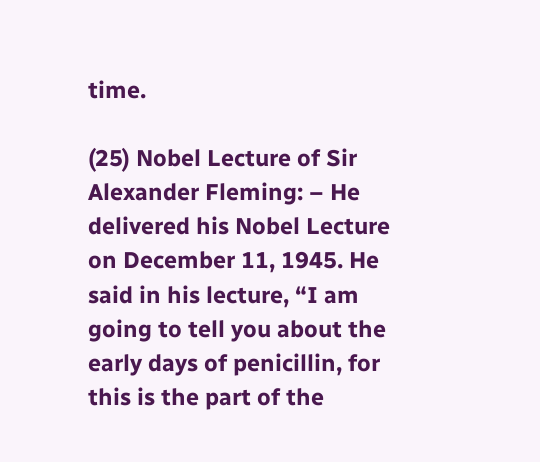time.

(25) Nobel Lecture of Sir Alexander Fleming: – He delivered his Nobel Lecture on December 11, 1945. He said in his lecture, “I am going to tell you about the early days of penicillin, for this is the part of the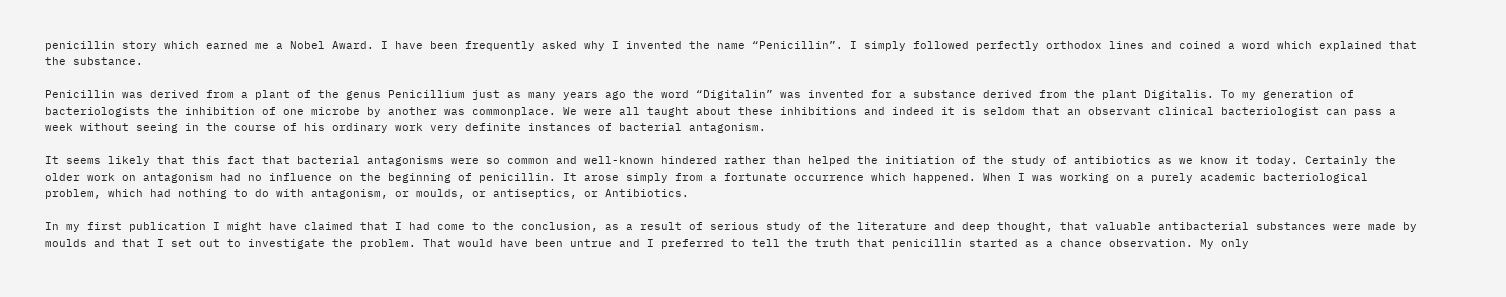penicillin story which earned me a Nobel Award. I have been frequently asked why I invented the name “Penicillin”. I simply followed perfectly orthodox lines and coined a word which explained that the substance.

Penicillin was derived from a plant of the genus Penicillium just as many years ago the word “Digitalin” was invented for a substance derived from the plant Digitalis. To my generation of bacteriologists the inhibition of one microbe by another was commonplace. We were all taught about these inhibitions and indeed it is seldom that an observant clinical bacteriologist can pass a week without seeing in the course of his ordinary work very definite instances of bacterial antagonism.

It seems likely that this fact that bacterial antagonisms were so common and well-known hindered rather than helped the initiation of the study of antibiotics as we know it today. Certainly the older work on antagonism had no influence on the beginning of penicillin. It arose simply from a fortunate occurrence which happened. When I was working on a purely academic bacteriological problem, which had nothing to do with antagonism, or moulds, or antiseptics, or Antibiotics.

In my first publication I might have claimed that I had come to the conclusion, as a result of serious study of the literature and deep thought, that valuable antibacterial substances were made by moulds and that I set out to investigate the problem. That would have been untrue and I preferred to tell the truth that penicillin started as a chance observation. My only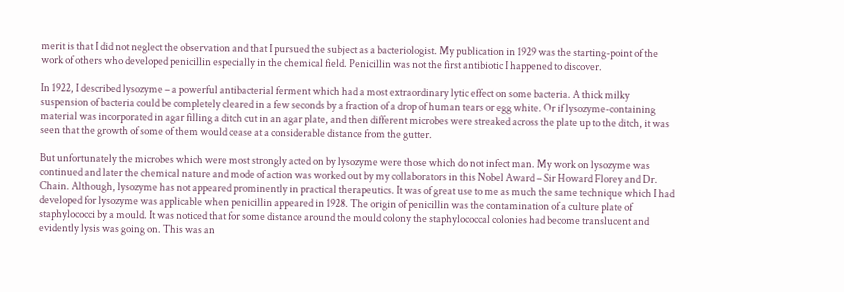merit is that I did not neglect the observation and that I pursued the subject as a bacteriologist. My publication in 1929 was the starting-point of the work of others who developed penicillin especially in the chemical field. Penicillin was not the first antibiotic I happened to discover.

In 1922, I described lysozyme – a powerful antibacterial ferment which had a most extraordinary lytic effect on some bacteria. A thick milky suspension of bacteria could be completely cleared in a few seconds by a fraction of a drop of human tears or egg white. Or if lysozyme-containing material was incorporated in agar filling a ditch cut in an agar plate, and then different microbes were streaked across the plate up to the ditch, it was seen that the growth of some of them would cease at a considerable distance from the gutter.

But unfortunately the microbes which were most strongly acted on by lysozyme were those which do not infect man. My work on lysozyme was continued and later the chemical nature and mode of action was worked out by my collaborators in this Nobel Award – Sir Howard Florey and Dr. Chain. Although, lysozyme has not appeared prominently in practical therapeutics. It was of great use to me as much the same technique which I had developed for lysozyme was applicable when penicillin appeared in 1928. The origin of penicillin was the contamination of a culture plate of staphylococci by a mould. It was noticed that for some distance around the mould colony the staphylococcal colonies had become translucent and evidently lysis was going on. This was an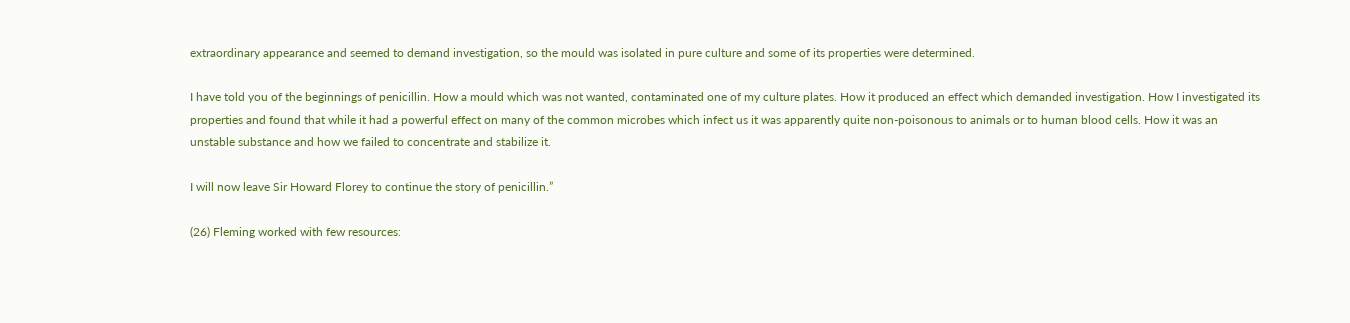extraordinary appearance and seemed to demand investigation, so the mould was isolated in pure culture and some of its properties were determined.

I have told you of the beginnings of penicillin. How a mould which was not wanted, contaminated one of my culture plates. How it produced an effect which demanded investigation. How I investigated its properties and found that while it had a powerful effect on many of the common microbes which infect us it was apparently quite non-poisonous to animals or to human blood cells. How it was an unstable substance and how we failed to concentrate and stabilize it.

I will now leave Sir Howard Florey to continue the story of penicillin.”

(26) Fleming worked with few resources: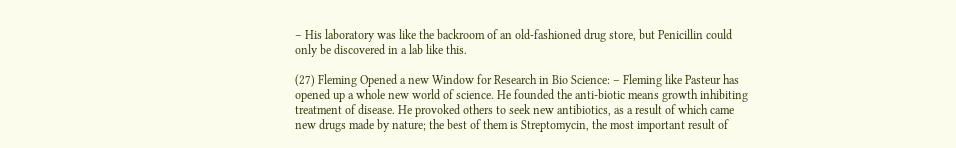– His laboratory was like the backroom of an old-fashioned drug store, but Penicillin could only be discovered in a lab like this.

(27) Fleming Opened a new Window for Research in Bio Science: – Fleming like Pasteur has opened up a whole new world of science. He founded the anti-biotic means growth inhibiting treatment of disease. He provoked others to seek new antibiotics, as a result of which came new drugs made by nature; the best of them is Streptomycin, the most important result of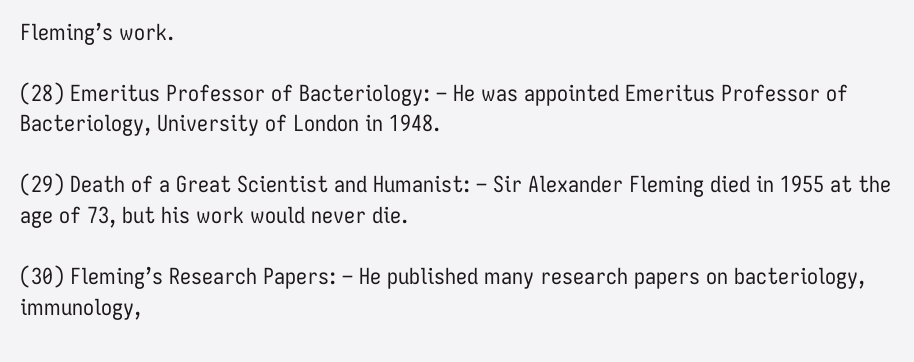Fleming’s work.

(28) Emeritus Professor of Bacteriology: – He was appointed Emeritus Professor of Bacteriology, University of London in 1948.

(29) Death of a Great Scientist and Humanist: – Sir Alexander Fleming died in 1955 at the age of 73, but his work would never die.

(30) Fleming’s Research Papers: – He published many research papers on bacteriology, immunology,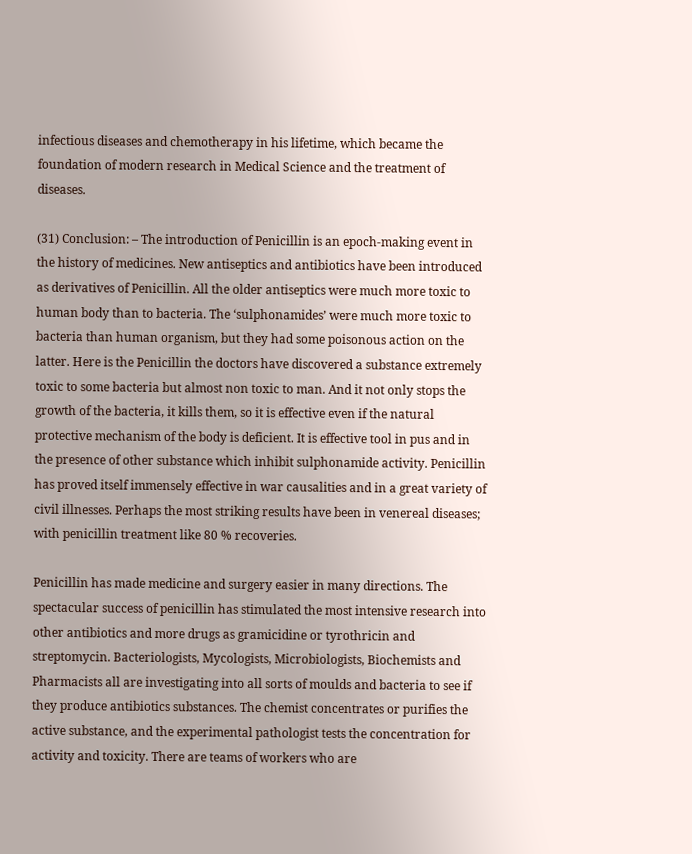infectious diseases and chemotherapy in his lifetime, which became the foundation of modern research in Medical Science and the treatment of diseases.

(31) Conclusion: – The introduction of Penicillin is an epoch-making event in the history of medicines. New antiseptics and antibiotics have been introduced as derivatives of Penicillin. All the older antiseptics were much more toxic to human body than to bacteria. The ‘sulphonamides’ were much more toxic to bacteria than human organism, but they had some poisonous action on the latter. Here is the Penicillin the doctors have discovered a substance extremely toxic to some bacteria but almost non toxic to man. And it not only stops the growth of the bacteria, it kills them, so it is effective even if the natural protective mechanism of the body is deficient. It is effective tool in pus and in the presence of other substance which inhibit sulphonamide activity. Penicillin has proved itself immensely effective in war causalities and in a great variety of civil illnesses. Perhaps the most striking results have been in venereal diseases; with penicillin treatment like 80 % recoveries.

Penicillin has made medicine and surgery easier in many directions. The spectacular success of penicillin has stimulated the most intensive research into other antibiotics and more drugs as gramicidine or tyrothricin and streptomycin. Bacteriologists, Mycologists, Microbiologists, Biochemists and Pharmacists all are investigating into all sorts of moulds and bacteria to see if they produce antibiotics substances. The chemist concentrates or purifies the active substance, and the experimental pathologist tests the concentration for activity and toxicity. There are teams of workers who are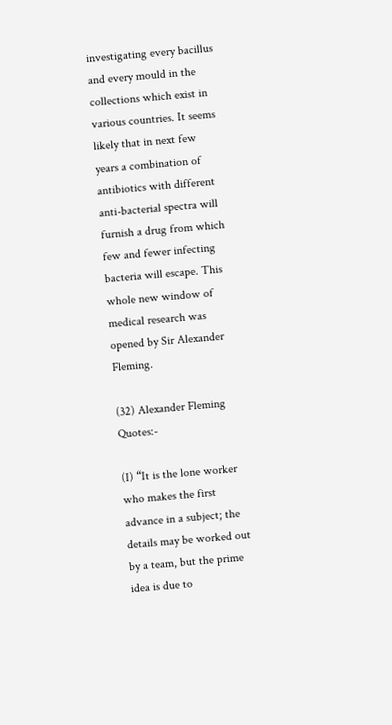investigating every bacillus and every mould in the collections which exist in various countries. It seems likely that in next few years a combination of antibiotics with different anti-bacterial spectra will furnish a drug from which few and fewer infecting bacteria will escape. This whole new window of medical research was opened by Sir Alexander Fleming.

(32) Alexander Fleming Quotes:-

(I) “It is the lone worker who makes the first advance in a subject; the details may be worked out by a team, but the prime idea is due to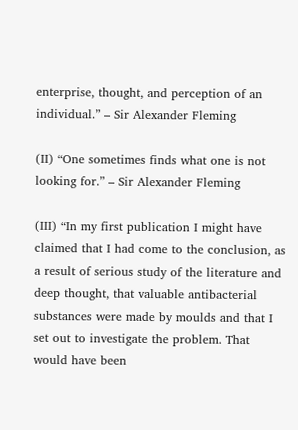enterprise, thought, and perception of an individual.” – Sir Alexander Fleming

(II) “One sometimes finds what one is not looking for.” – Sir Alexander Fleming

(III) “In my first publication I might have claimed that I had come to the conclusion, as a result of serious study of the literature and deep thought, that valuable antibacterial substances were made by moulds and that I set out to investigate the problem. That would have been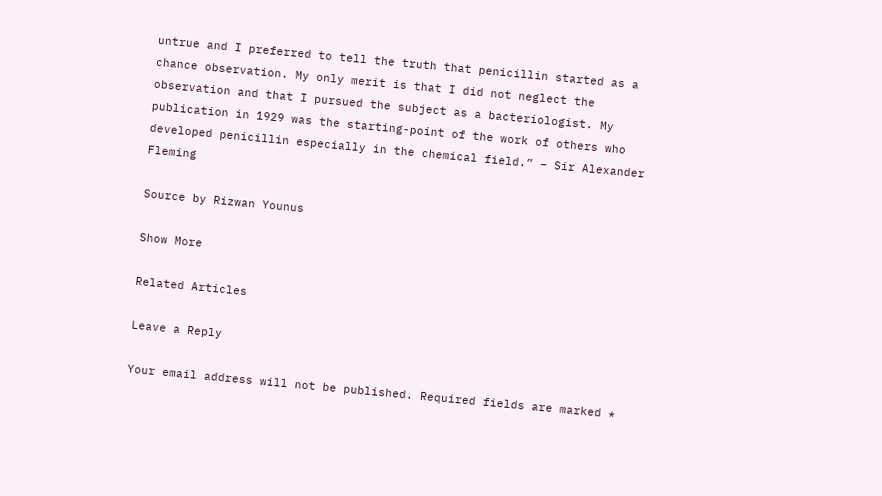untrue and I preferred to tell the truth that penicillin started as a chance observation. My only merit is that I did not neglect the observation and that I pursued the subject as a bacteriologist. My publication in 1929 was the starting-point of the work of others who developed penicillin especially in the chemical field.” – Sir Alexander Fleming

Source by Rizwan Younus

Show More

Related Articles

Leave a Reply

Your email address will not be published. Required fields are marked *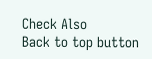Check Also
Back to top button